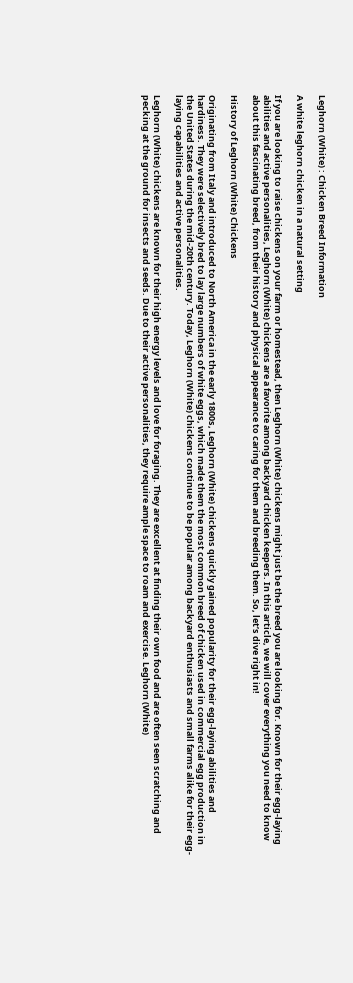Leghorn (White) : Chicken Breed Information

A white leghorn chicken in a natural setting

If you are looking to raise chickens on your farm or homestead, then Leghorn (White) chickens might just be the breed you are looking for. Known for their egg-laying abilities and active personalities, Leghorn (White) chickens are a favorite among backyard chicken keepers. In this article, we will cover everything you need to know about this fascinating breed, from their history and physical appearance to caring for them and breeding them. So, let’s dive right in!

History of Leghorn (White) Chickens

Originating from Italy and introduced to North America in the early 1800s, Leghorn (White) chickens quickly gained popularity for their egg-laying abilities and hardiness. They were selectively bred to lay large numbers of white eggs, which made them the most common breed of chicken used in commercial egg production in the United States during the mid-20th century. Today, Leghorn (White) chickens continue to be popular among backyard enthusiasts and small farms alike for their egg-laying capabilities and active personalities.

Leghorn (White) chickens are known for their high energy levels and love for foraging. They are excellent at finding their own food and are often seen scratching and pecking at the ground for insects and seeds. Due to their active personalities, they require ample space to roam and exercise. Leghorn (White)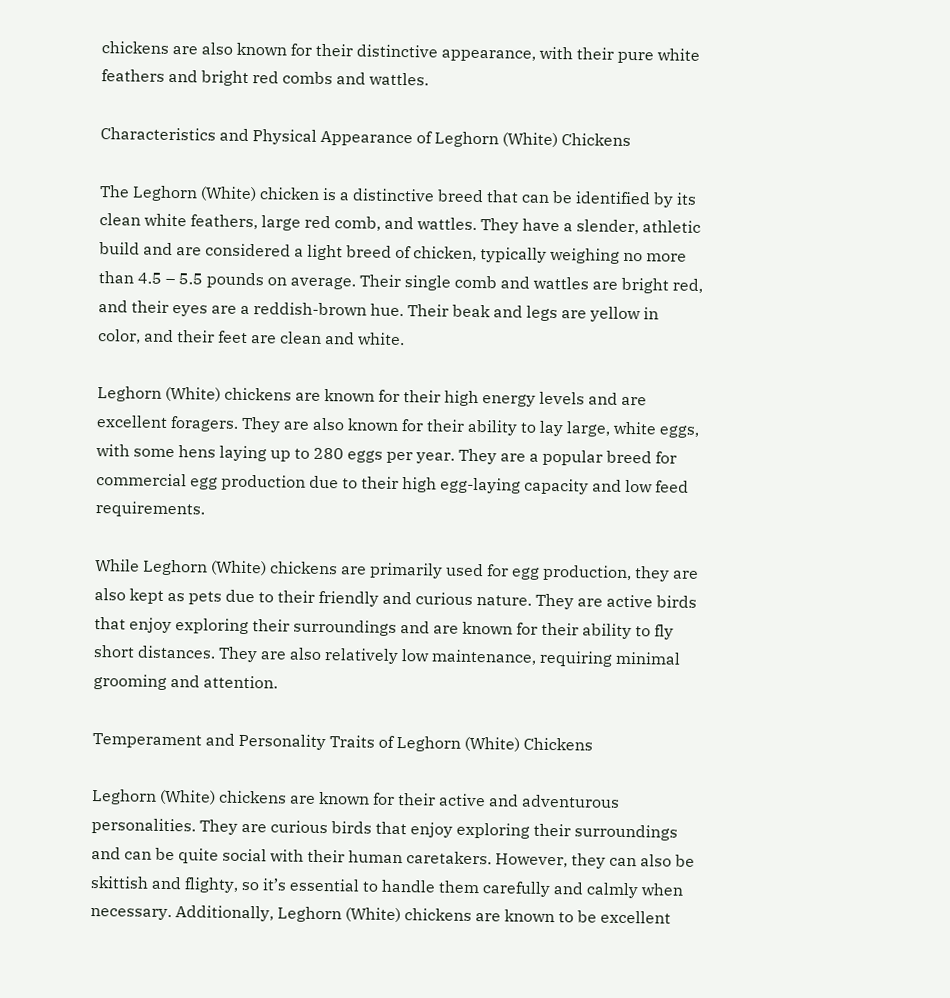chickens are also known for their distinctive appearance, with their pure white feathers and bright red combs and wattles.

Characteristics and Physical Appearance of Leghorn (White) Chickens

The Leghorn (White) chicken is a distinctive breed that can be identified by its clean white feathers, large red comb, and wattles. They have a slender, athletic build and are considered a light breed of chicken, typically weighing no more than 4.5 – 5.5 pounds on average. Their single comb and wattles are bright red, and their eyes are a reddish-brown hue. Their beak and legs are yellow in color, and their feet are clean and white.

Leghorn (White) chickens are known for their high energy levels and are excellent foragers. They are also known for their ability to lay large, white eggs, with some hens laying up to 280 eggs per year. They are a popular breed for commercial egg production due to their high egg-laying capacity and low feed requirements.

While Leghorn (White) chickens are primarily used for egg production, they are also kept as pets due to their friendly and curious nature. They are active birds that enjoy exploring their surroundings and are known for their ability to fly short distances. They are also relatively low maintenance, requiring minimal grooming and attention.

Temperament and Personality Traits of Leghorn (White) Chickens

Leghorn (White) chickens are known for their active and adventurous personalities. They are curious birds that enjoy exploring their surroundings and can be quite social with their human caretakers. However, they can also be skittish and flighty, so it’s essential to handle them carefully and calmly when necessary. Additionally, Leghorn (White) chickens are known to be excellent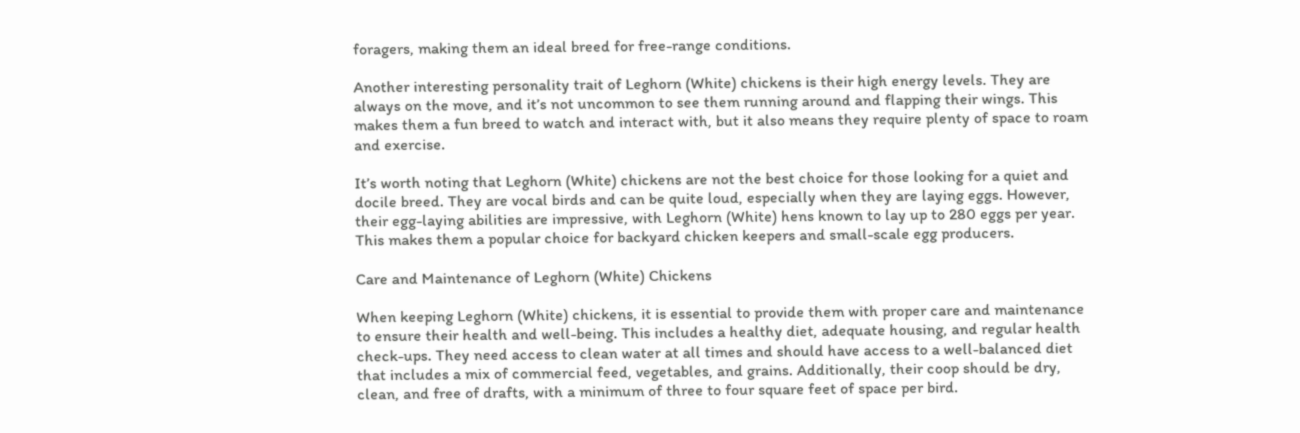foragers, making them an ideal breed for free-range conditions.

Another interesting personality trait of Leghorn (White) chickens is their high energy levels. They are always on the move, and it’s not uncommon to see them running around and flapping their wings. This makes them a fun breed to watch and interact with, but it also means they require plenty of space to roam and exercise.

It’s worth noting that Leghorn (White) chickens are not the best choice for those looking for a quiet and docile breed. They are vocal birds and can be quite loud, especially when they are laying eggs. However, their egg-laying abilities are impressive, with Leghorn (White) hens known to lay up to 280 eggs per year. This makes them a popular choice for backyard chicken keepers and small-scale egg producers.

Care and Maintenance of Leghorn (White) Chickens

When keeping Leghorn (White) chickens, it is essential to provide them with proper care and maintenance to ensure their health and well-being. This includes a healthy diet, adequate housing, and regular health check-ups. They need access to clean water at all times and should have access to a well-balanced diet that includes a mix of commercial feed, vegetables, and grains. Additionally, their coop should be dry, clean, and free of drafts, with a minimum of three to four square feet of space per bird.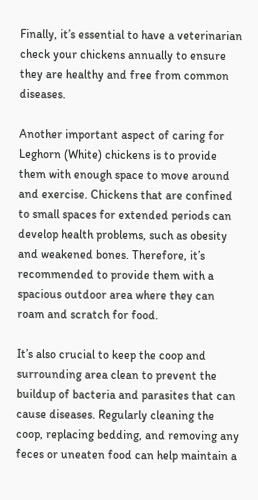Finally, it’s essential to have a veterinarian check your chickens annually to ensure they are healthy and free from common diseases.

Another important aspect of caring for Leghorn (White) chickens is to provide them with enough space to move around and exercise. Chickens that are confined to small spaces for extended periods can develop health problems, such as obesity and weakened bones. Therefore, it’s recommended to provide them with a spacious outdoor area where they can roam and scratch for food.

It’s also crucial to keep the coop and surrounding area clean to prevent the buildup of bacteria and parasites that can cause diseases. Regularly cleaning the coop, replacing bedding, and removing any feces or uneaten food can help maintain a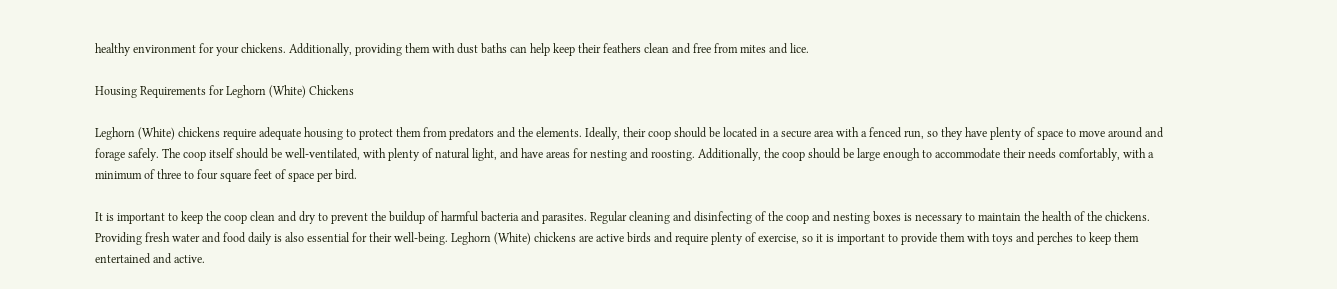healthy environment for your chickens. Additionally, providing them with dust baths can help keep their feathers clean and free from mites and lice.

Housing Requirements for Leghorn (White) Chickens

Leghorn (White) chickens require adequate housing to protect them from predators and the elements. Ideally, their coop should be located in a secure area with a fenced run, so they have plenty of space to move around and forage safely. The coop itself should be well-ventilated, with plenty of natural light, and have areas for nesting and roosting. Additionally, the coop should be large enough to accommodate their needs comfortably, with a minimum of three to four square feet of space per bird.

It is important to keep the coop clean and dry to prevent the buildup of harmful bacteria and parasites. Regular cleaning and disinfecting of the coop and nesting boxes is necessary to maintain the health of the chickens. Providing fresh water and food daily is also essential for their well-being. Leghorn (White) chickens are active birds and require plenty of exercise, so it is important to provide them with toys and perches to keep them entertained and active.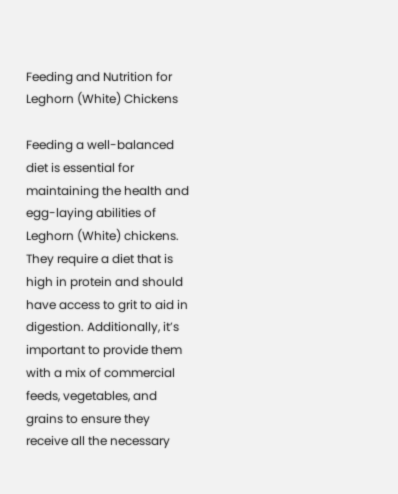Feeding and Nutrition for Leghorn (White) Chickens

Feeding a well-balanced diet is essential for maintaining the health and egg-laying abilities of Leghorn (White) chickens. They require a diet that is high in protein and should have access to grit to aid in digestion. Additionally, it’s important to provide them with a mix of commercial feeds, vegetables, and grains to ensure they receive all the necessary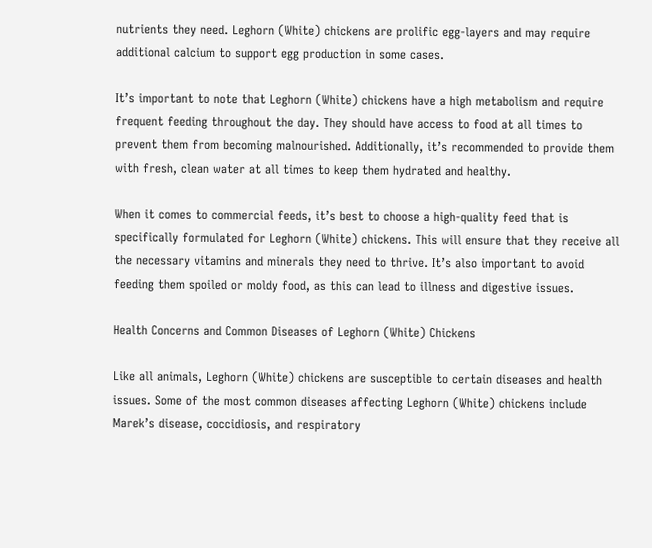nutrients they need. Leghorn (White) chickens are prolific egg-layers and may require additional calcium to support egg production in some cases.

It’s important to note that Leghorn (White) chickens have a high metabolism and require frequent feeding throughout the day. They should have access to food at all times to prevent them from becoming malnourished. Additionally, it’s recommended to provide them with fresh, clean water at all times to keep them hydrated and healthy.

When it comes to commercial feeds, it’s best to choose a high-quality feed that is specifically formulated for Leghorn (White) chickens. This will ensure that they receive all the necessary vitamins and minerals they need to thrive. It’s also important to avoid feeding them spoiled or moldy food, as this can lead to illness and digestive issues.

Health Concerns and Common Diseases of Leghorn (White) Chickens

Like all animals, Leghorn (White) chickens are susceptible to certain diseases and health issues. Some of the most common diseases affecting Leghorn (White) chickens include Marek’s disease, coccidiosis, and respiratory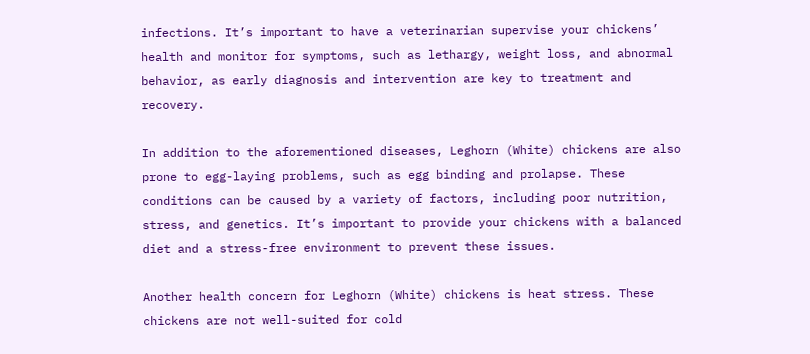infections. It’s important to have a veterinarian supervise your chickens’ health and monitor for symptoms, such as lethargy, weight loss, and abnormal behavior, as early diagnosis and intervention are key to treatment and recovery.

In addition to the aforementioned diseases, Leghorn (White) chickens are also prone to egg-laying problems, such as egg binding and prolapse. These conditions can be caused by a variety of factors, including poor nutrition, stress, and genetics. It’s important to provide your chickens with a balanced diet and a stress-free environment to prevent these issues.

Another health concern for Leghorn (White) chickens is heat stress. These chickens are not well-suited for cold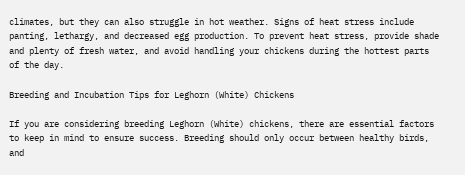climates, but they can also struggle in hot weather. Signs of heat stress include panting, lethargy, and decreased egg production. To prevent heat stress, provide shade and plenty of fresh water, and avoid handling your chickens during the hottest parts of the day.

Breeding and Incubation Tips for Leghorn (White) Chickens

If you are considering breeding Leghorn (White) chickens, there are essential factors to keep in mind to ensure success. Breeding should only occur between healthy birds, and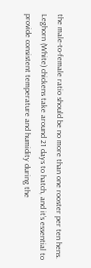the male-to-female ratio should be no more than one rooster per ten hens. Leghorn (White) chickens take around 21 days to hatch, and it’s essential to provide consistent temperature and humidity during the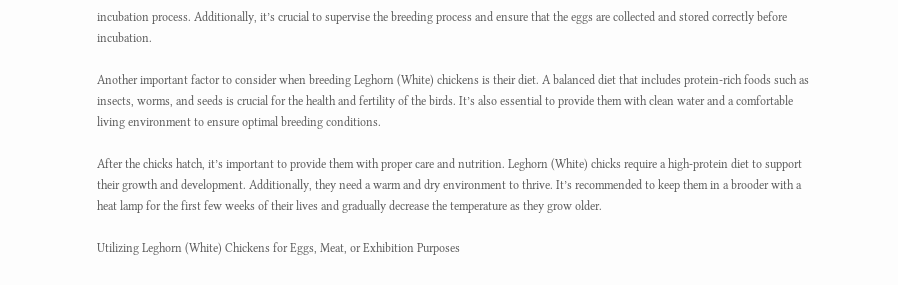incubation process. Additionally, it’s crucial to supervise the breeding process and ensure that the eggs are collected and stored correctly before incubation.

Another important factor to consider when breeding Leghorn (White) chickens is their diet. A balanced diet that includes protein-rich foods such as insects, worms, and seeds is crucial for the health and fertility of the birds. It’s also essential to provide them with clean water and a comfortable living environment to ensure optimal breeding conditions.

After the chicks hatch, it’s important to provide them with proper care and nutrition. Leghorn (White) chicks require a high-protein diet to support their growth and development. Additionally, they need a warm and dry environment to thrive. It’s recommended to keep them in a brooder with a heat lamp for the first few weeks of their lives and gradually decrease the temperature as they grow older.

Utilizing Leghorn (White) Chickens for Eggs, Meat, or Exhibition Purposes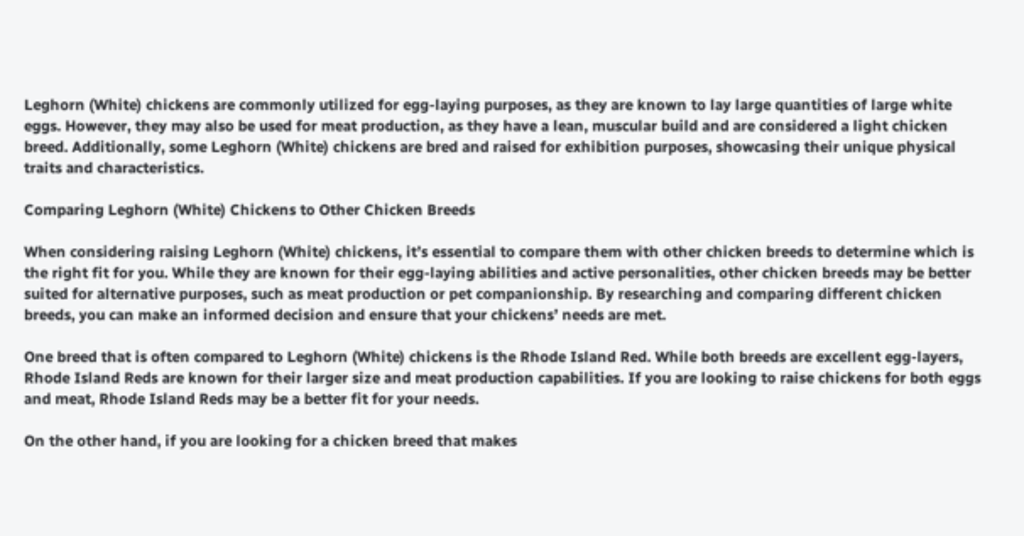Leghorn (White) chickens are commonly utilized for egg-laying purposes, as they are known to lay large quantities of large white eggs. However, they may also be used for meat production, as they have a lean, muscular build and are considered a light chicken breed. Additionally, some Leghorn (White) chickens are bred and raised for exhibition purposes, showcasing their unique physical traits and characteristics.

Comparing Leghorn (White) Chickens to Other Chicken Breeds

When considering raising Leghorn (White) chickens, it’s essential to compare them with other chicken breeds to determine which is the right fit for you. While they are known for their egg-laying abilities and active personalities, other chicken breeds may be better suited for alternative purposes, such as meat production or pet companionship. By researching and comparing different chicken breeds, you can make an informed decision and ensure that your chickens’ needs are met.

One breed that is often compared to Leghorn (White) chickens is the Rhode Island Red. While both breeds are excellent egg-layers, Rhode Island Reds are known for their larger size and meat production capabilities. If you are looking to raise chickens for both eggs and meat, Rhode Island Reds may be a better fit for your needs.

On the other hand, if you are looking for a chicken breed that makes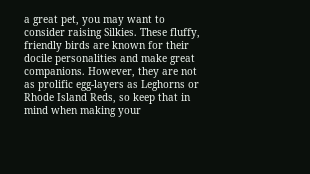a great pet, you may want to consider raising Silkies. These fluffy, friendly birds are known for their docile personalities and make great companions. However, they are not as prolific egg-layers as Leghorns or Rhode Island Reds, so keep that in mind when making your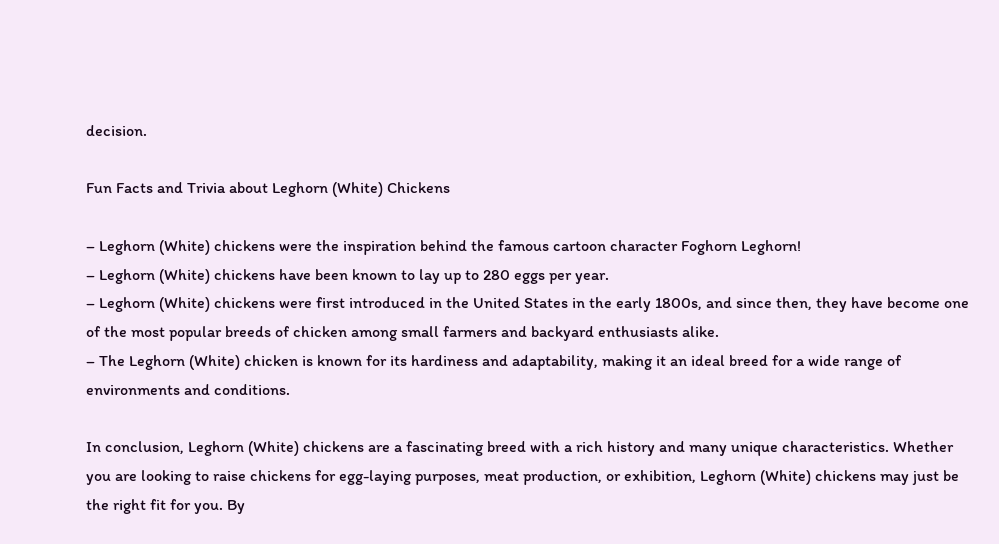decision.

Fun Facts and Trivia about Leghorn (White) Chickens

– Leghorn (White) chickens were the inspiration behind the famous cartoon character Foghorn Leghorn!
– Leghorn (White) chickens have been known to lay up to 280 eggs per year.
– Leghorn (White) chickens were first introduced in the United States in the early 1800s, and since then, they have become one of the most popular breeds of chicken among small farmers and backyard enthusiasts alike.
– The Leghorn (White) chicken is known for its hardiness and adaptability, making it an ideal breed for a wide range of environments and conditions.

In conclusion, Leghorn (White) chickens are a fascinating breed with a rich history and many unique characteristics. Whether you are looking to raise chickens for egg-laying purposes, meat production, or exhibition, Leghorn (White) chickens may just be the right fit for you. By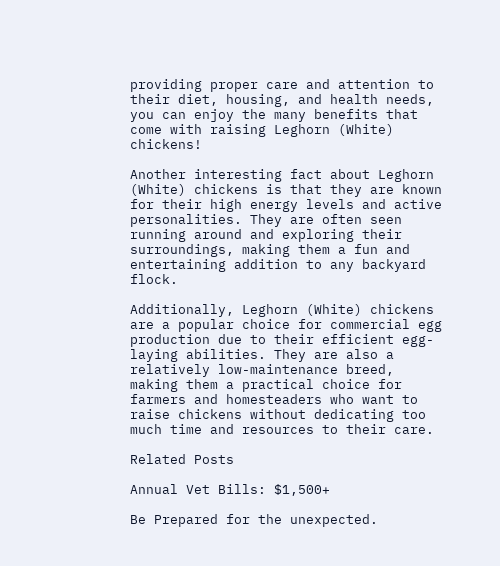providing proper care and attention to their diet, housing, and health needs, you can enjoy the many benefits that come with raising Leghorn (White) chickens!

Another interesting fact about Leghorn (White) chickens is that they are known for their high energy levels and active personalities. They are often seen running around and exploring their surroundings, making them a fun and entertaining addition to any backyard flock.

Additionally, Leghorn (White) chickens are a popular choice for commercial egg production due to their efficient egg-laying abilities. They are also a relatively low-maintenance breed, making them a practical choice for farmers and homesteaders who want to raise chickens without dedicating too much time and resources to their care.

Related Posts

Annual Vet Bills: $1,500+

Be Prepared for the unexpected.